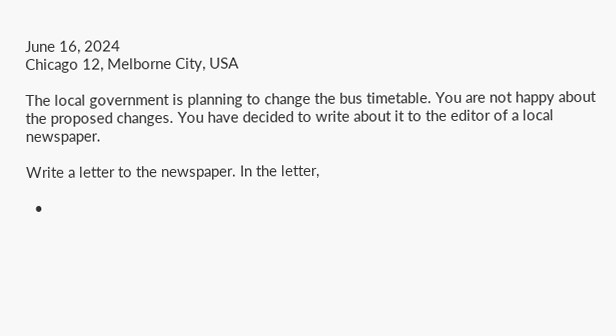June 16, 2024
Chicago 12, Melborne City, USA

The local government is planning to change the bus timetable. You are not happy about the proposed changes. You have decided to write about it to the editor of a local newspaper.

Write a letter to the newspaper. In the letter,

  •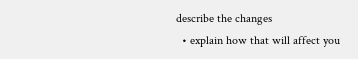describe the changes
  • explain how that will affect you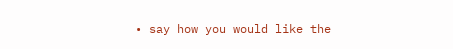• say how you would like the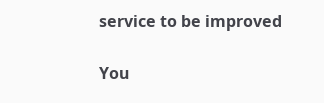service to be improved

You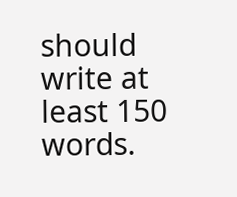should write at least 150 words.